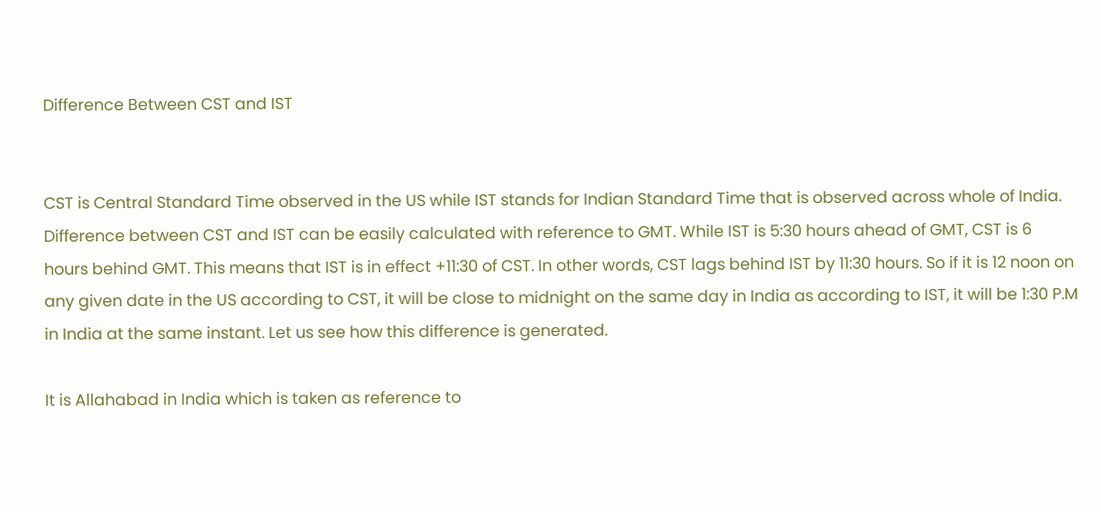Difference Between CST and IST


CST is Central Standard Time observed in the US while IST stands for Indian Standard Time that is observed across whole of India. Difference between CST and IST can be easily calculated with reference to GMT. While IST is 5:30 hours ahead of GMT, CST is 6 hours behind GMT. This means that IST is in effect +11:30 of CST. In other words, CST lags behind IST by 11:30 hours. So if it is 12 noon on any given date in the US according to CST, it will be close to midnight on the same day in India as according to IST, it will be 1:30 P.M in India at the same instant. Let us see how this difference is generated.

It is Allahabad in India which is taken as reference to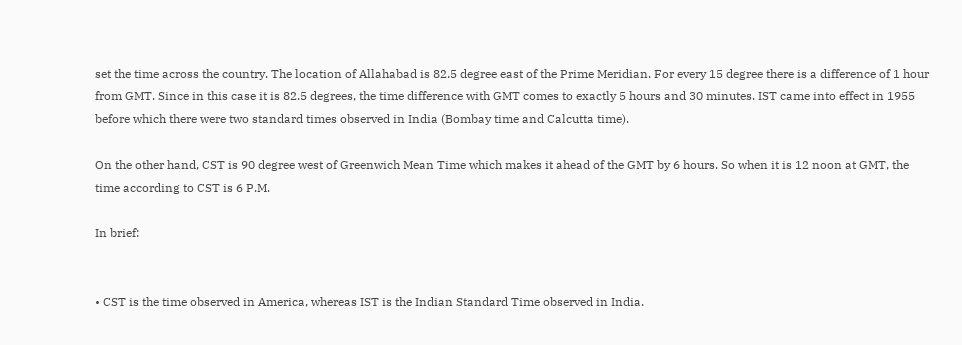set the time across the country. The location of Allahabad is 82.5 degree east of the Prime Meridian. For every 15 degree there is a difference of 1 hour from GMT. Since in this case it is 82.5 degrees, the time difference with GMT comes to exactly 5 hours and 30 minutes. IST came into effect in 1955 before which there were two standard times observed in India (Bombay time and Calcutta time).

On the other hand, CST is 90 degree west of Greenwich Mean Time which makes it ahead of the GMT by 6 hours. So when it is 12 noon at GMT, the time according to CST is 6 P.M.

In brief:


• CST is the time observed in America, whereas IST is the Indian Standard Time observed in India.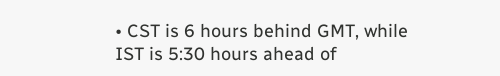• CST is 6 hours behind GMT, while IST is 5:30 hours ahead of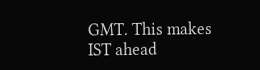GMT. This makes IST ahead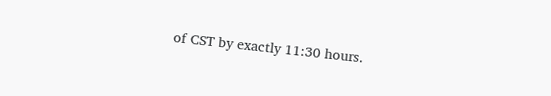of CST by exactly 11:30 hours.